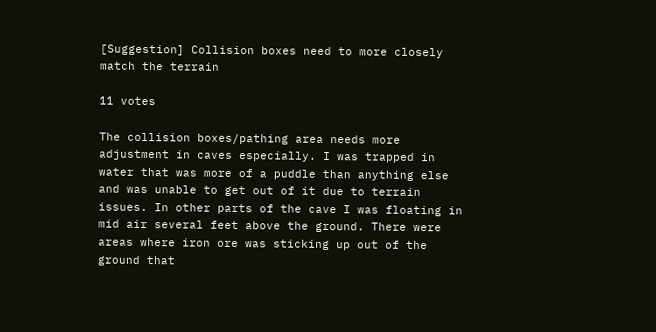[Suggestion] Collision boxes need to more closely match the terrain

11 votes

The collision boxes/pathing area needs more adjustment in caves especially. I was trapped in water that was more of a puddle than anything else and was unable to get out of it due to terrain issues. In other parts of the cave I was floating in mid air several feet above the ground. There were areas where iron ore was sticking up out of the ground that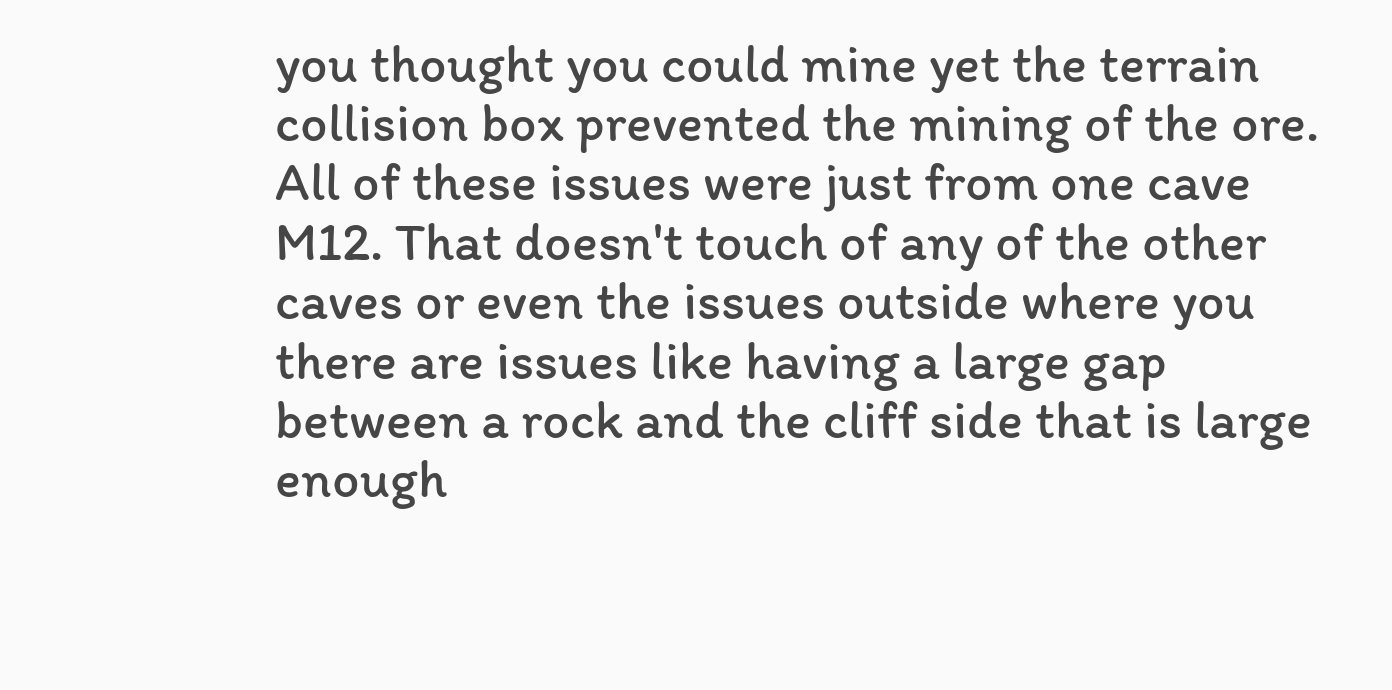you thought you could mine yet the terrain collision box prevented the mining of the ore. All of these issues were just from one cave M12. That doesn't touch of any of the other caves or even the issues outside where you there are issues like having a large gap between a rock and the cliff side that is large enough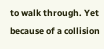to walk through. Yet because of a collision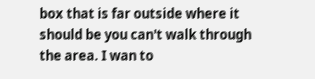box that is far outside where it should be you can't walk through the area. I wan to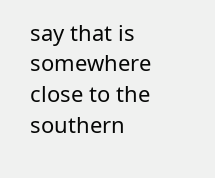say that is somewhere close to the southern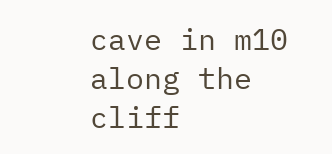cave in m10 along the cliff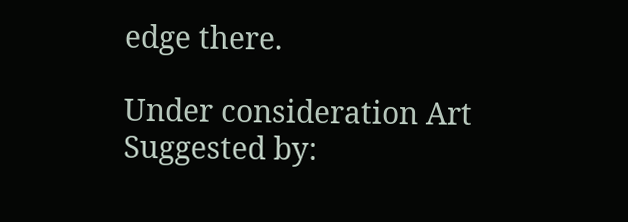edge there.

Under consideration Art Suggested by: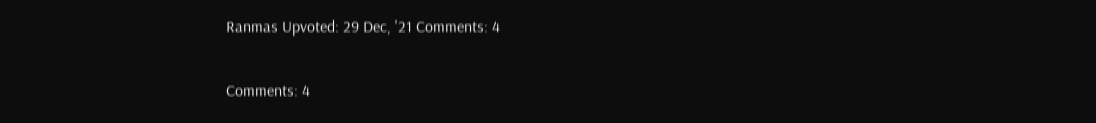Ranmas Upvoted: 29 Dec, '21 Comments: 4

Comments: 4